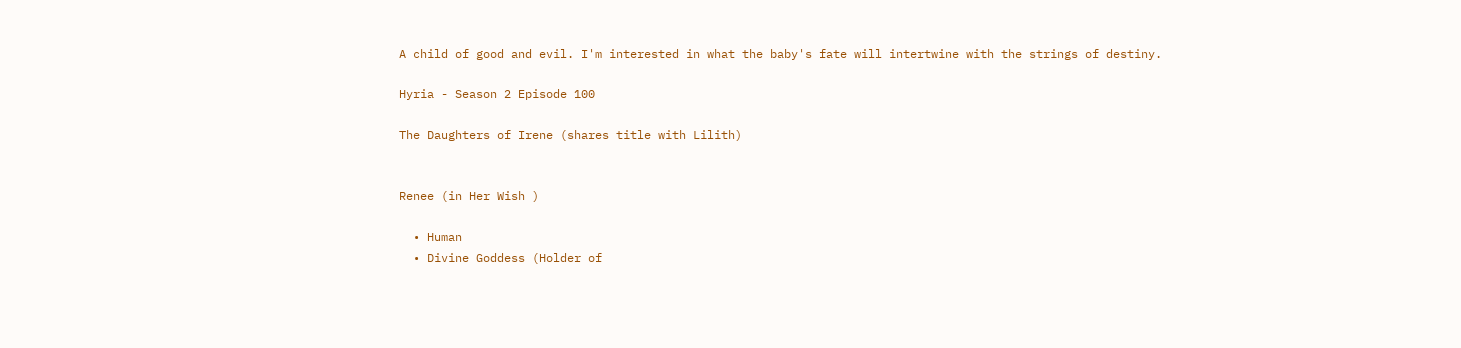A child of good and evil. I'm interested in what the baby's fate will intertwine with the strings of destiny.

Hyria - Season 2 Episode 100

The Daughters of Irene (shares title with Lilith)


Renee (in Her Wish )

  • Human
  • Divine Goddess (Holder of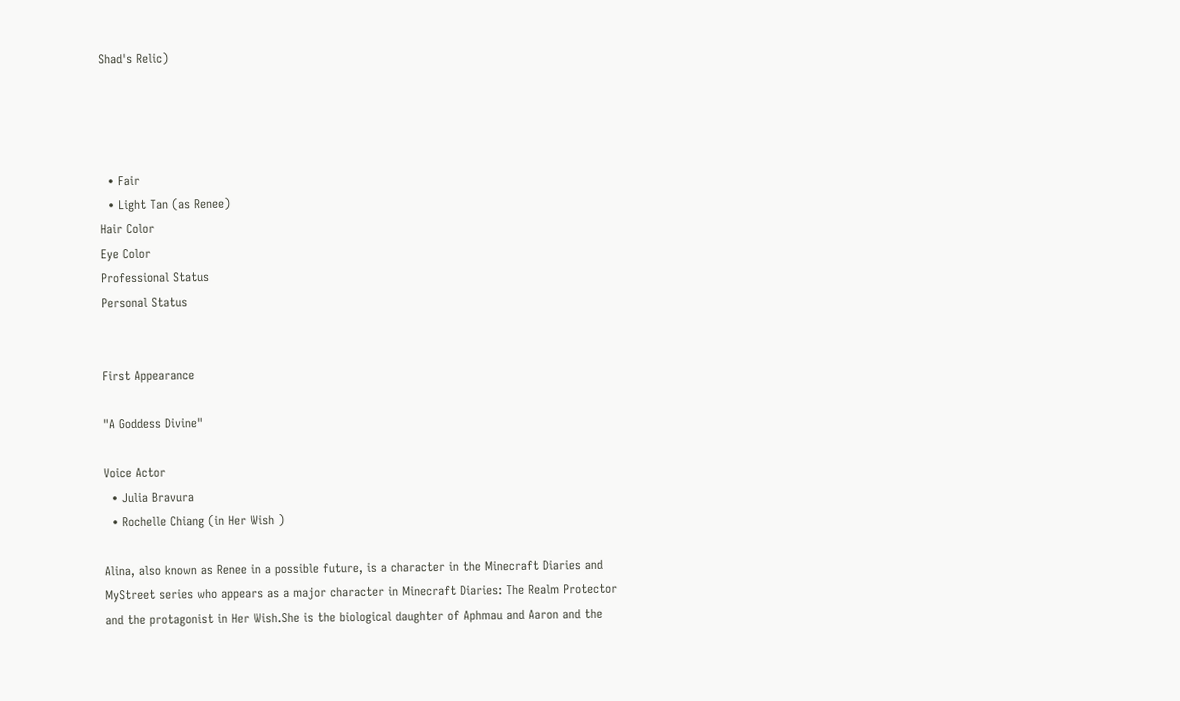Shad's Relic)




  • Fair
  • Light Tan (as Renee)
Hair Color
Eye Color
Professional Status
Personal Status


First Appearance

"A Goddess Divine"

Voice Actor
  • Julia Bravura
  • Rochelle Chiang (in Her Wish )

Alina, also known as Renee in a possible future, is a character in the Minecraft Diaries and MyStreet series who appears as a major character in Minecraft Diaries: The Realm Protector and the protagonist in Her Wish.She is the biological daughter of Aphmau and Aaron and the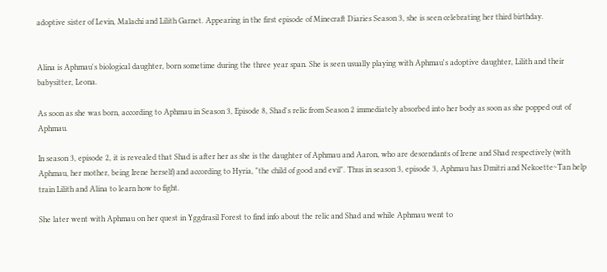adoptive sister of Levin, Malachi and Lilith Garnet. Appearing in the first episode of Minecraft Diaries Season 3, she is seen celebrating her third birthday.


Alina is Aphmau's biological daughter, born sometime during the three year span. She is seen usually playing with Aphmau's adoptive daughter, Lilith and their babysitter, Leona.

As soon as she was born, according to Aphmau in Season 3, Episode 8, Shad's relic from Season 2 immediately absorbed into her body as soon as she popped out of Aphmau.

In season 3, episode 2, it is revealed that Shad is after her as she is the daughter of Aphmau and Aaron, who are descendants of Irene and Shad respectively (with Aphmau, her mother, being Irene herself) and according to Hyria, "the child of good and evil". Thus in season 3, episode 3, Aphmau has Dmitri and Nekoette~Tan help train Lilith and Alina to learn how to fight.

She later went with Aphmau on her quest in Yggdrasil Forest to find info about the relic and Shad and while Aphmau went to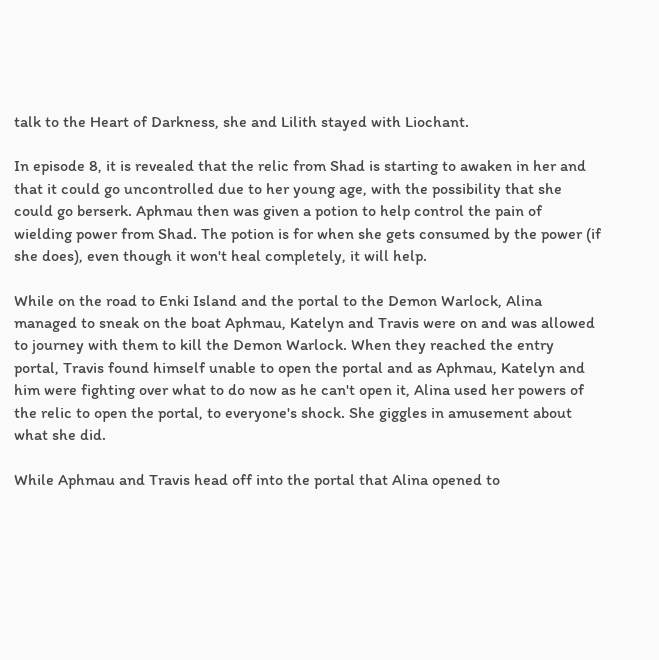talk to the Heart of Darkness, she and Lilith stayed with Liochant.

In episode 8, it is revealed that the relic from Shad is starting to awaken in her and that it could go uncontrolled due to her young age, with the possibility that she could go berserk. Aphmau then was given a potion to help control the pain of wielding power from Shad. The potion is for when she gets consumed by the power (if she does), even though it won't heal completely, it will help.

While on the road to Enki Island and the portal to the Demon Warlock, Alina managed to sneak on the boat Aphmau, Katelyn and Travis were on and was allowed to journey with them to kill the Demon Warlock. When they reached the entry portal, Travis found himself unable to open the portal and as Aphmau, Katelyn and him were fighting over what to do now as he can't open it, Alina used her powers of the relic to open the portal, to everyone's shock. She giggles in amusement about what she did.

While Aphmau and Travis head off into the portal that Alina opened to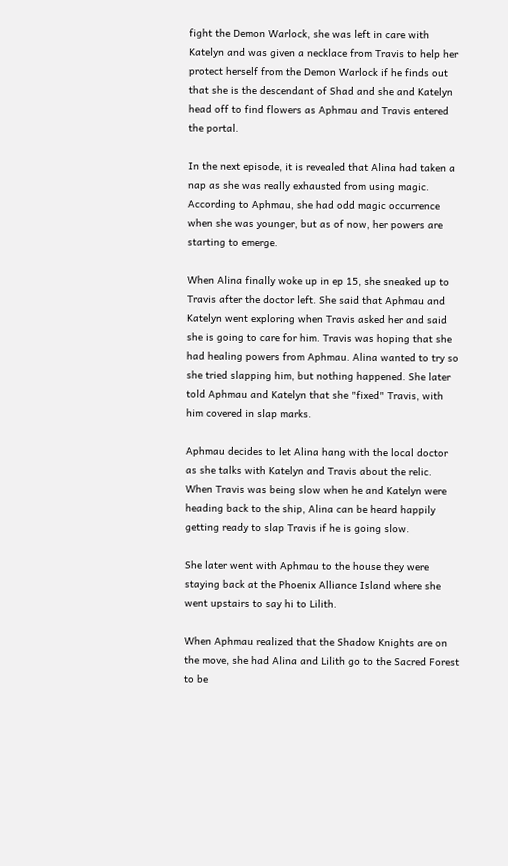fight the Demon Warlock, she was left in care with Katelyn and was given a necklace from Travis to help her protect herself from the Demon Warlock if he finds out that she is the descendant of Shad and she and Katelyn head off to find flowers as Aphmau and Travis entered the portal.

In the next episode, it is revealed that Alina had taken a nap as she was really exhausted from using magic. According to Aphmau, she had odd magic occurrence when she was younger, but as of now, her powers are starting to emerge.

When Alina finally woke up in ep 15, she sneaked up to Travis after the doctor left. She said that Aphmau and Katelyn went exploring when Travis asked her and said she is going to care for him. Travis was hoping that she had healing powers from Aphmau. Alina wanted to try so she tried slapping him, but nothing happened. She later told Aphmau and Katelyn that she "fixed" Travis, with him covered in slap marks.

Aphmau decides to let Alina hang with the local doctor as she talks with Katelyn and Travis about the relic. When Travis was being slow when he and Katelyn were heading back to the ship, Alina can be heard happily getting ready to slap Travis if he is going slow.

She later went with Aphmau to the house they were staying back at the Phoenix Alliance Island where she went upstairs to say hi to Lilith.

When Aphmau realized that the Shadow Knights are on the move, she had Alina and Lilith go to the Sacred Forest to be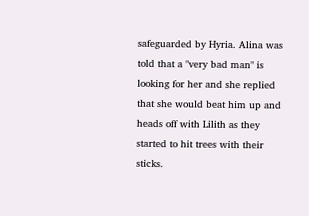safeguarded by Hyria. Alina was told that a "very bad man" is looking for her and she replied that she would beat him up and heads off with Lilith as they started to hit trees with their sticks.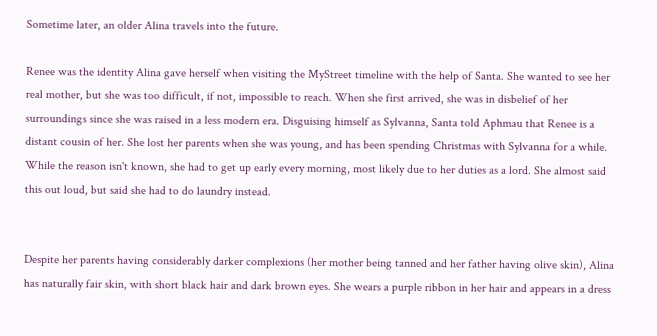Sometime later, an older Alina travels into the future.

Renee was the identity Alina gave herself when visiting the MyStreet timeline with the help of Santa. She wanted to see her real mother, but she was too difficult, if not, impossible to reach. When she first arrived, she was in disbelief of her surroundings since she was raised in a less modern era. Disguising himself as Sylvanna, Santa told Aphmau that Renee is a distant cousin of her. She lost her parents when she was young, and has been spending Christmas with Sylvanna for a while. While the reason isn't known, she had to get up early every morning, most likely due to her duties as a lord. She almost said this out loud, but said she had to do laundry instead.


Despite her parents having considerably darker complexions (her mother being tanned and her father having olive skin), Alina has naturally fair skin, with short black hair and dark brown eyes. She wears a purple ribbon in her hair and appears in a dress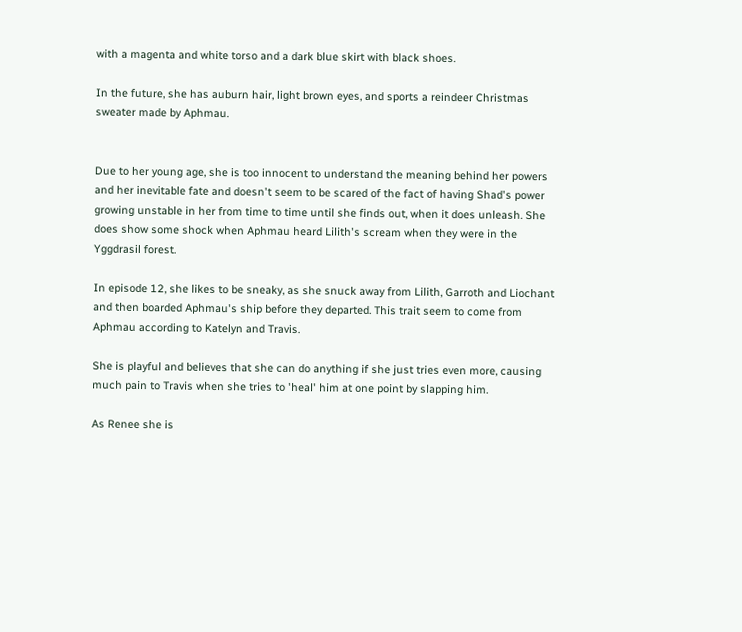with a magenta and white torso and a dark blue skirt with black shoes.

In the future, she has auburn hair, light brown eyes, and sports a reindeer Christmas sweater made by Aphmau.


Due to her young age, she is too innocent to understand the meaning behind her powers and her inevitable fate and doesn't seem to be scared of the fact of having Shad's power growing unstable in her from time to time until she finds out, when it does unleash. She does show some shock when Aphmau heard Lilith's scream when they were in the Yggdrasil forest.

In episode 12, she likes to be sneaky, as she snuck away from Lilith, Garroth and Liochant and then boarded Aphmau's ship before they departed. This trait seem to come from Aphmau according to Katelyn and Travis.

She is playful and believes that she can do anything if she just tries even more, causing much pain to Travis when she tries to 'heal' him at one point by slapping him.

As Renee she is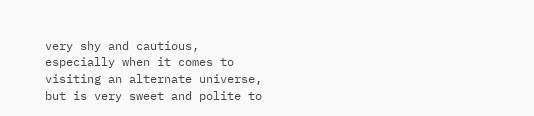very shy and cautious, especially when it comes to visiting an alternate universe, but is very sweet and polite to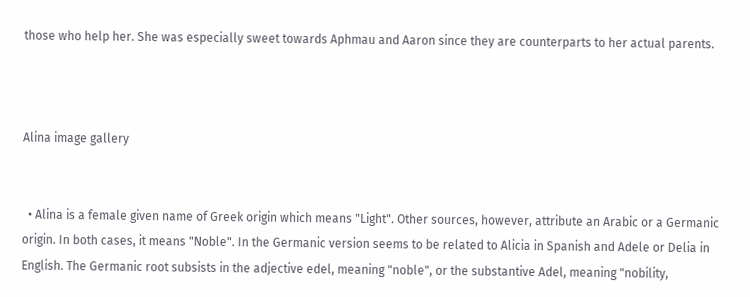those who help her. She was especially sweet towards Aphmau and Aaron since they are counterparts to her actual parents.



Alina image gallery


  • Alina is a female given name of Greek origin which means "Light". Other sources, however, attribute an Arabic or a Germanic origin. In both cases, it means "Noble". In the Germanic version seems to be related to Alicia in Spanish and Adele or Delia in English. The Germanic root subsists in the adjective edel, meaning "noble", or the substantive Adel, meaning "nobility,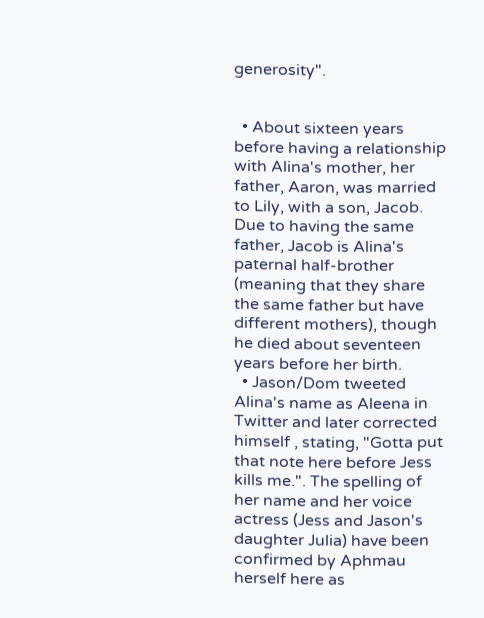generosity".


  • About sixteen years before having a relationship with Alina's mother, her father, Aaron, was married to Lily, with a son, Jacob. Due to having the same father, Jacob is Alina's paternal half-brother (meaning that they share the same father but have different mothers), though he died about seventeen years before her birth.
  • Jason/Dom tweeted Alina's name as Aleena in Twitter and later corrected himself , stating, "Gotta put that note here before Jess kills me.". The spelling of her name and her voice actress (Jess and Jason's daughter Julia) have been confirmed by Aphmau herself here as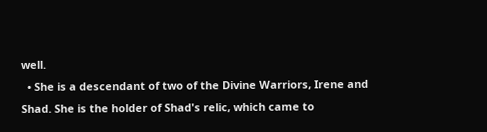well.
  • She is a descendant of two of the Divine Warriors, Irene and Shad. She is the holder of Shad's relic, which came to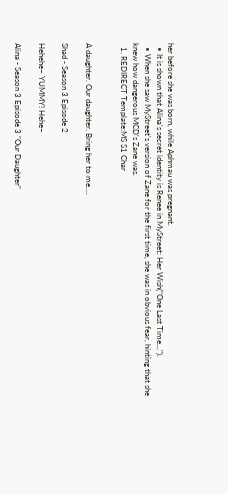her before she was born, while Aphmau was pregnant.
  • It is shown that Alina's secret identity is Renee in MyStreet: Her Wish("One Last Time...").
  • When she saw MyStreet's version of Zane for the first time, she was in obvious fear, hinting that she knew how dangerous MCD's Zane was.
  1. REDIRECT Template:MS S1 Char


A daughter. Our daughter. Bring her to me....

Shad - Season 3 Episode 2

Hehehe~ YUMMY! Hehe~

Alina - Season 3 Episode 3 "Our Daughter"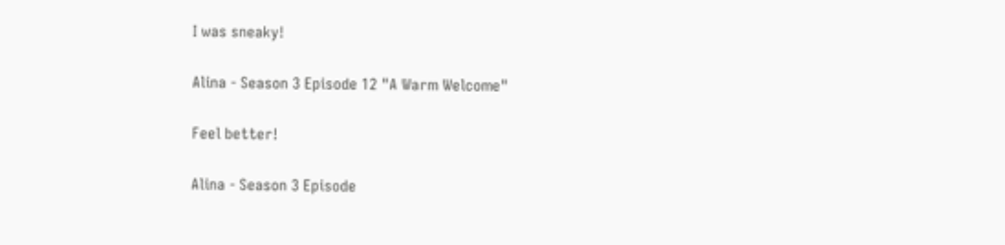I was sneaky!

Alina - Season 3 Episode 12 "A Warm Welcome"

Feel better!

Alina - Season 3 Episode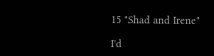15 "Shad and Irene"

I'd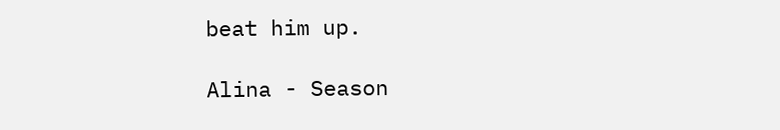beat him up.

Alina - Season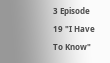3 Episode 19 "I Have To Know"